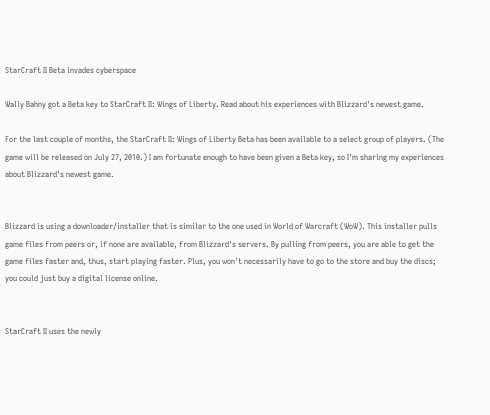StarCraft II Beta invades cyberspace

Wally Bahny got a Beta key to StarCraft II: Wings of Liberty. Read about his experiences with Blizzard's newest game.

For the last couple of months, the StarCraft II: Wings of Liberty Beta has been available to a select group of players. (The game will be released on July 27, 2010.) I am fortunate enough to have been given a Beta key, so I'm sharing my experiences about Blizzard's newest game.


Blizzard is using a downloader/installer that is similar to the one used in World of Warcraft (WoW). This installer pulls game files from peers or, if none are available, from Blizzard's servers. By pulling from peers, you are able to get the game files faster and, thus, start playing faster. Plus, you won't necessarily have to go to the store and buy the discs; you could just buy a digital license online.


StarCraft II uses the newly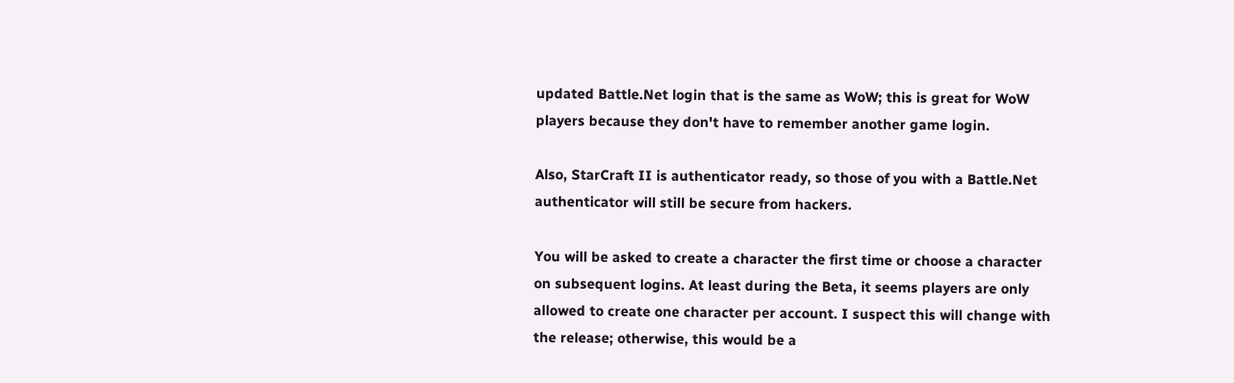updated Battle.Net login that is the same as WoW; this is great for WoW players because they don't have to remember another game login.

Also, StarCraft II is authenticator ready, so those of you with a Battle.Net authenticator will still be secure from hackers.

You will be asked to create a character the first time or choose a character on subsequent logins. At least during the Beta, it seems players are only allowed to create one character per account. I suspect this will change with the release; otherwise, this would be a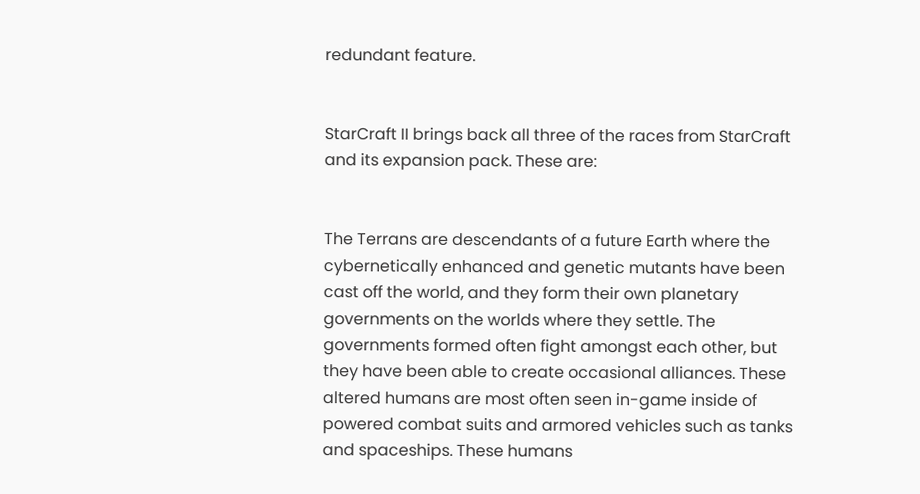redundant feature.


StarCraft II brings back all three of the races from StarCraft and its expansion pack. These are:


The Terrans are descendants of a future Earth where the cybernetically enhanced and genetic mutants have been cast off the world, and they form their own planetary governments on the worlds where they settle. The governments formed often fight amongst each other, but they have been able to create occasional alliances. These altered humans are most often seen in-game inside of powered combat suits and armored vehicles such as tanks and spaceships. These humans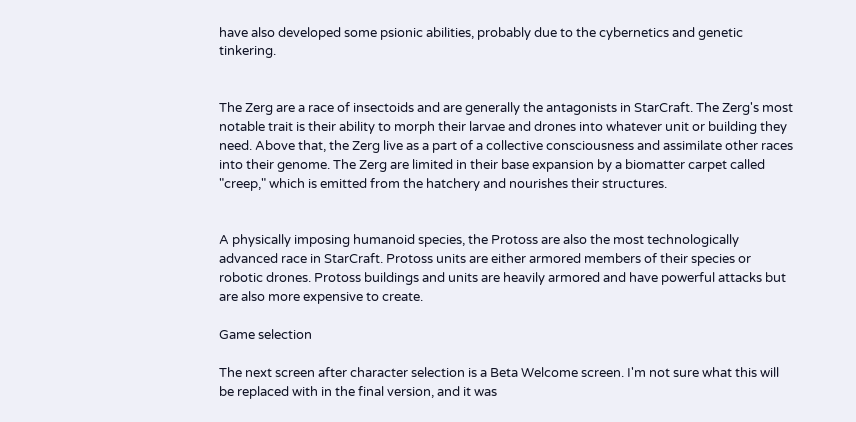have also developed some psionic abilities, probably due to the cybernetics and genetic tinkering.


The Zerg are a race of insectoids and are generally the antagonists in StarCraft. The Zerg's most notable trait is their ability to morph their larvae and drones into whatever unit or building they need. Above that, the Zerg live as a part of a collective consciousness and assimilate other races into their genome. The Zerg are limited in their base expansion by a biomatter carpet called "creep," which is emitted from the hatchery and nourishes their structures.


A physically imposing humanoid species, the Protoss are also the most technologically advanced race in StarCraft. Protoss units are either armored members of their species or robotic drones. Protoss buildings and units are heavily armored and have powerful attacks but are also more expensive to create.

Game selection

The next screen after character selection is a Beta Welcome screen. I'm not sure what this will be replaced with in the final version, and it was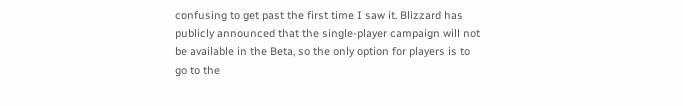confusing to get past the first time I saw it. Blizzard has publicly announced that the single-player campaign will not be available in the Beta, so the only option for players is to go to the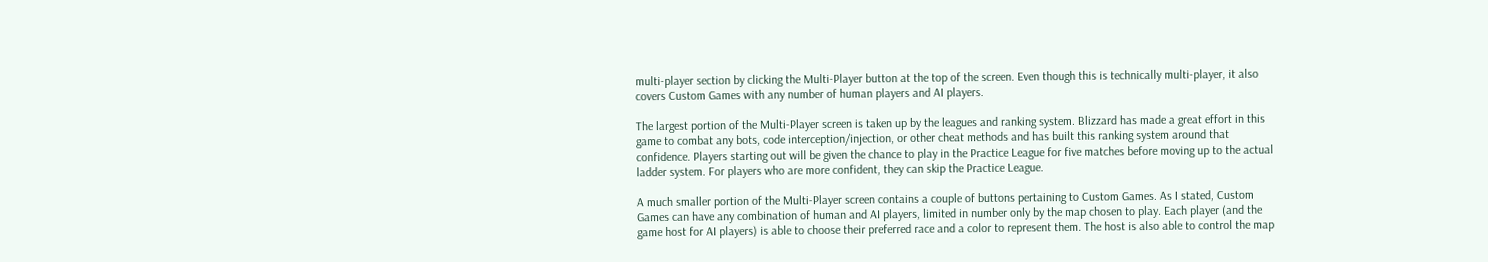multi-player section by clicking the Multi-Player button at the top of the screen. Even though this is technically multi-player, it also covers Custom Games with any number of human players and AI players.

The largest portion of the Multi-Player screen is taken up by the leagues and ranking system. Blizzard has made a great effort in this game to combat any bots, code interception/injection, or other cheat methods and has built this ranking system around that confidence. Players starting out will be given the chance to play in the Practice League for five matches before moving up to the actual ladder system. For players who are more confident, they can skip the Practice League.

A much smaller portion of the Multi-Player screen contains a couple of buttons pertaining to Custom Games. As I stated, Custom Games can have any combination of human and AI players, limited in number only by the map chosen to play. Each player (and the game host for AI players) is able to choose their preferred race and a color to represent them. The host is also able to control the map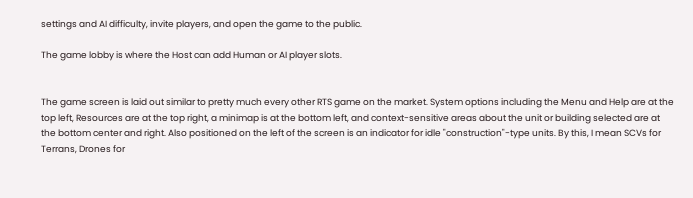settings and AI difficulty, invite players, and open the game to the public.

The game lobby is where the Host can add Human or AI player slots.


The game screen is laid out similar to pretty much every other RTS game on the market. System options including the Menu and Help are at the top left, Resources are at the top right, a minimap is at the bottom left, and context-sensitive areas about the unit or building selected are at the bottom center and right. Also positioned on the left of the screen is an indicator for idle "construction"-type units. By this, I mean SCVs for Terrans, Drones for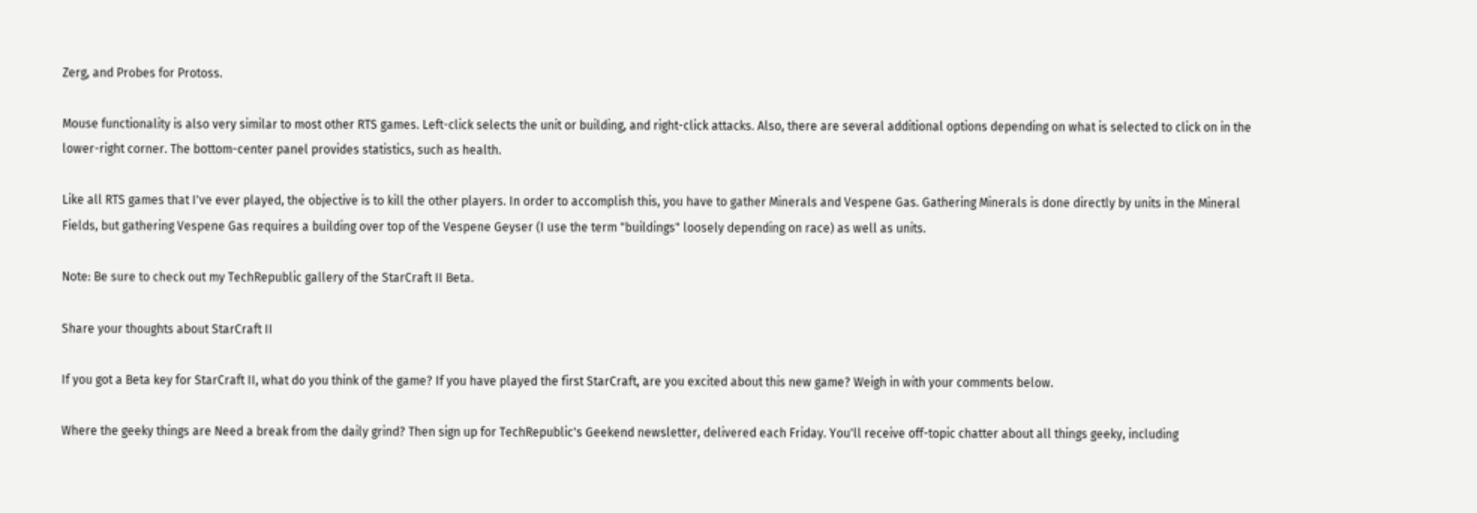Zerg, and Probes for Protoss.

Mouse functionality is also very similar to most other RTS games. Left-click selects the unit or building, and right-click attacks. Also, there are several additional options depending on what is selected to click on in the lower-right corner. The bottom-center panel provides statistics, such as health.

Like all RTS games that I've ever played, the objective is to kill the other players. In order to accomplish this, you have to gather Minerals and Vespene Gas. Gathering Minerals is done directly by units in the Mineral Fields, but gathering Vespene Gas requires a building over top of the Vespene Geyser (I use the term "buildings" loosely depending on race) as well as units.

Note: Be sure to check out my TechRepublic gallery of the StarCraft II Beta.

Share your thoughts about StarCraft II

If you got a Beta key for StarCraft II, what do you think of the game? If you have played the first StarCraft, are you excited about this new game? Weigh in with your comments below.

Where the geeky things are Need a break from the daily grind? Then sign up for TechRepublic's Geekend newsletter, delivered each Friday. You'll receive off-topic chatter about all things geeky, including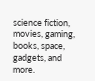science fiction, movies, gaming, books, space, gadgets, and more.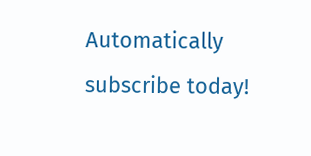Automatically subscribe today!